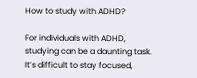How to study with ADHD?

For individuals with ADHD, studying can be a daunting task. It’s difficult to stay focused,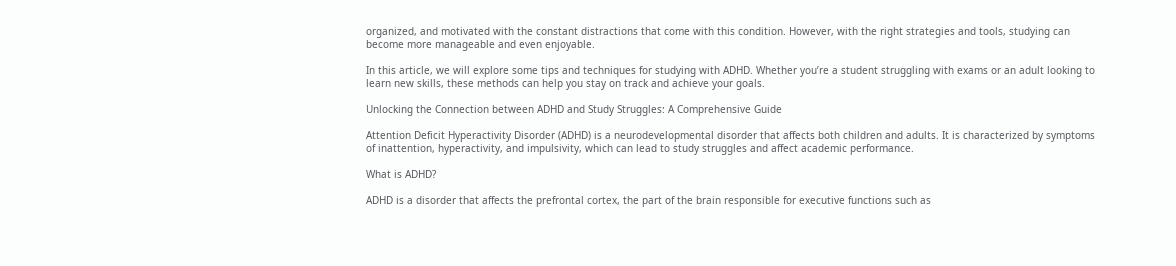organized, and motivated with the constant distractions that come with this condition. However, with the right strategies and tools, studying can become more manageable and even enjoyable.

In this article, we will explore some tips and techniques for studying with ADHD. Whether you’re a student struggling with exams or an adult looking to learn new skills, these methods can help you stay on track and achieve your goals.

Unlocking the Connection between ADHD and Study Struggles: A Comprehensive Guide

Attention Deficit Hyperactivity Disorder (ADHD) is a neurodevelopmental disorder that affects both children and adults. It is characterized by symptoms of inattention, hyperactivity, and impulsivity, which can lead to study struggles and affect academic performance.

What is ADHD?

ADHD is a disorder that affects the prefrontal cortex, the part of the brain responsible for executive functions such as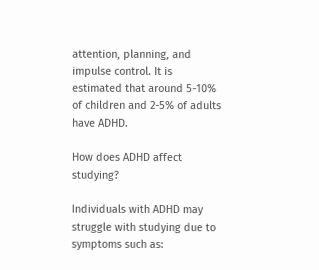attention, planning, and impulse control. It is estimated that around 5-10% of children and 2-5% of adults have ADHD.

How does ADHD affect studying?

Individuals with ADHD may struggle with studying due to symptoms such as: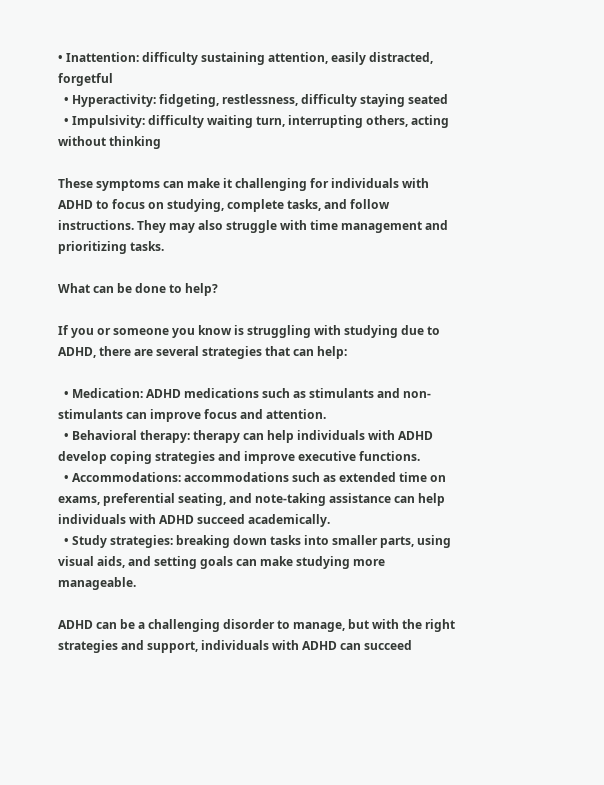• Inattention: difficulty sustaining attention, easily distracted, forgetful
  • Hyperactivity: fidgeting, restlessness, difficulty staying seated
  • Impulsivity: difficulty waiting turn, interrupting others, acting without thinking

These symptoms can make it challenging for individuals with ADHD to focus on studying, complete tasks, and follow instructions. They may also struggle with time management and prioritizing tasks.

What can be done to help?

If you or someone you know is struggling with studying due to ADHD, there are several strategies that can help:

  • Medication: ADHD medications such as stimulants and non-stimulants can improve focus and attention.
  • Behavioral therapy: therapy can help individuals with ADHD develop coping strategies and improve executive functions.
  • Accommodations: accommodations such as extended time on exams, preferential seating, and note-taking assistance can help individuals with ADHD succeed academically.
  • Study strategies: breaking down tasks into smaller parts, using visual aids, and setting goals can make studying more manageable.

ADHD can be a challenging disorder to manage, but with the right strategies and support, individuals with ADHD can succeed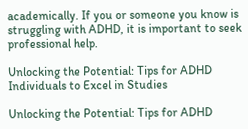academically. If you or someone you know is struggling with ADHD, it is important to seek professional help.

Unlocking the Potential: Tips for ADHD Individuals to Excel in Studies

Unlocking the Potential: Tips for ADHD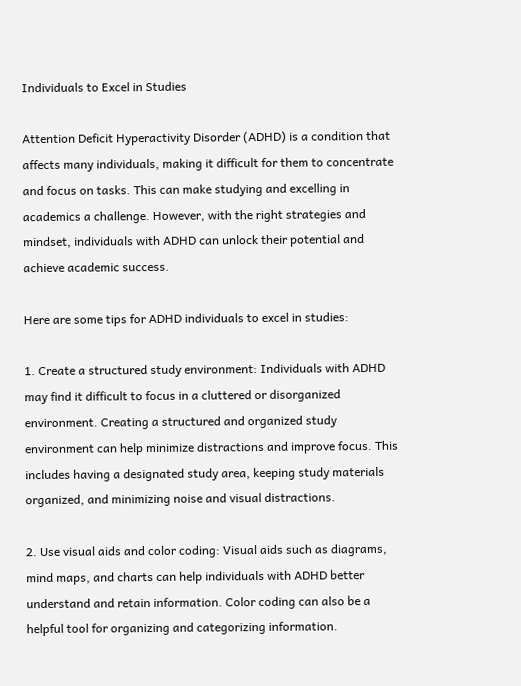Individuals to Excel in Studies

Attention Deficit Hyperactivity Disorder (ADHD) is a condition that affects many individuals, making it difficult for them to concentrate and focus on tasks. This can make studying and excelling in academics a challenge. However, with the right strategies and mindset, individuals with ADHD can unlock their potential and achieve academic success.

Here are some tips for ADHD individuals to excel in studies:

1. Create a structured study environment: Individuals with ADHD may find it difficult to focus in a cluttered or disorganized environment. Creating a structured and organized study environment can help minimize distractions and improve focus. This includes having a designated study area, keeping study materials organized, and minimizing noise and visual distractions.

2. Use visual aids and color coding: Visual aids such as diagrams, mind maps, and charts can help individuals with ADHD better understand and retain information. Color coding can also be a helpful tool for organizing and categorizing information.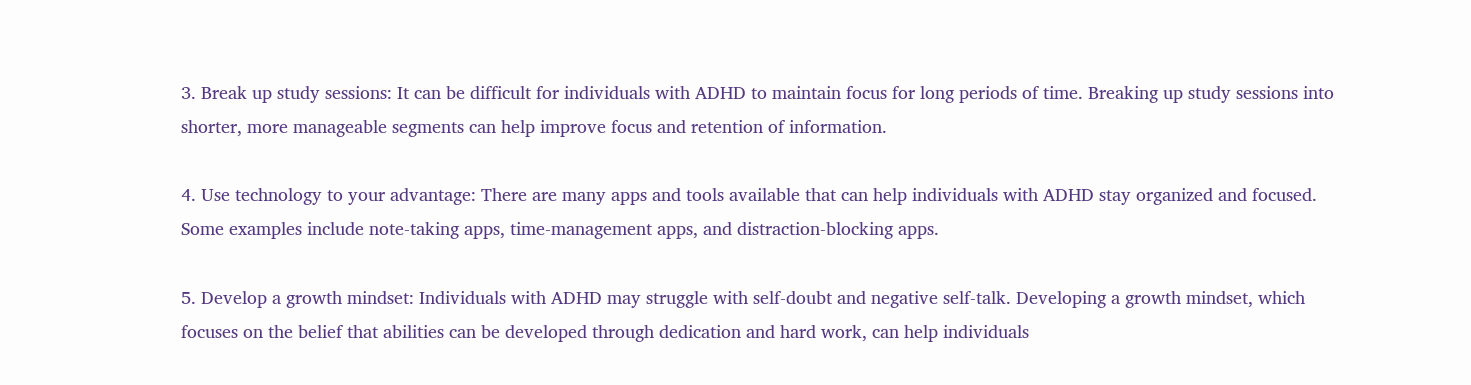3. Break up study sessions: It can be difficult for individuals with ADHD to maintain focus for long periods of time. Breaking up study sessions into shorter, more manageable segments can help improve focus and retention of information.

4. Use technology to your advantage: There are many apps and tools available that can help individuals with ADHD stay organized and focused. Some examples include note-taking apps, time-management apps, and distraction-blocking apps.

5. Develop a growth mindset: Individuals with ADHD may struggle with self-doubt and negative self-talk. Developing a growth mindset, which focuses on the belief that abilities can be developed through dedication and hard work, can help individuals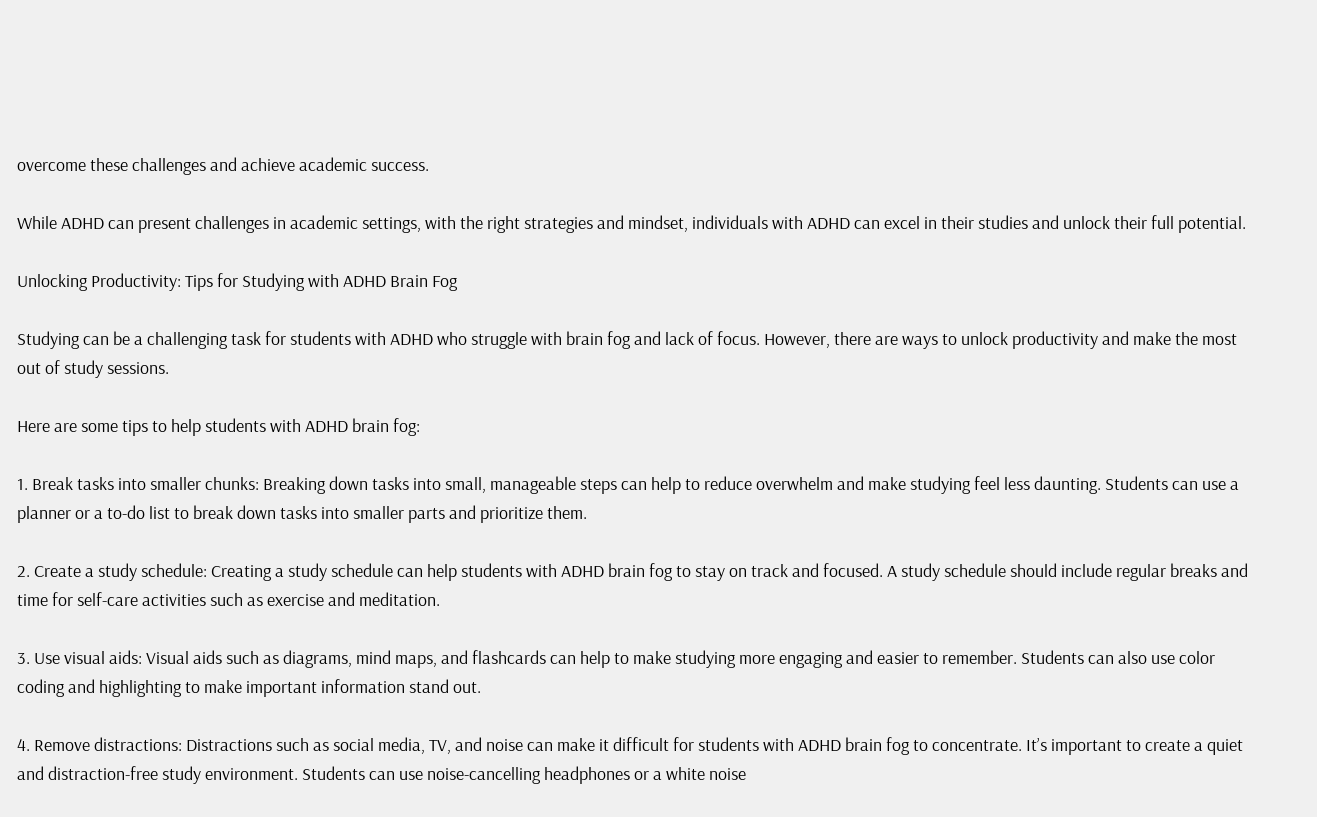overcome these challenges and achieve academic success.

While ADHD can present challenges in academic settings, with the right strategies and mindset, individuals with ADHD can excel in their studies and unlock their full potential.

Unlocking Productivity: Tips for Studying with ADHD Brain Fog

Studying can be a challenging task for students with ADHD who struggle with brain fog and lack of focus. However, there are ways to unlock productivity and make the most out of study sessions.

Here are some tips to help students with ADHD brain fog:

1. Break tasks into smaller chunks: Breaking down tasks into small, manageable steps can help to reduce overwhelm and make studying feel less daunting. Students can use a planner or a to-do list to break down tasks into smaller parts and prioritize them.

2. Create a study schedule: Creating a study schedule can help students with ADHD brain fog to stay on track and focused. A study schedule should include regular breaks and time for self-care activities such as exercise and meditation.

3. Use visual aids: Visual aids such as diagrams, mind maps, and flashcards can help to make studying more engaging and easier to remember. Students can also use color coding and highlighting to make important information stand out.

4. Remove distractions: Distractions such as social media, TV, and noise can make it difficult for students with ADHD brain fog to concentrate. It’s important to create a quiet and distraction-free study environment. Students can use noise-cancelling headphones or a white noise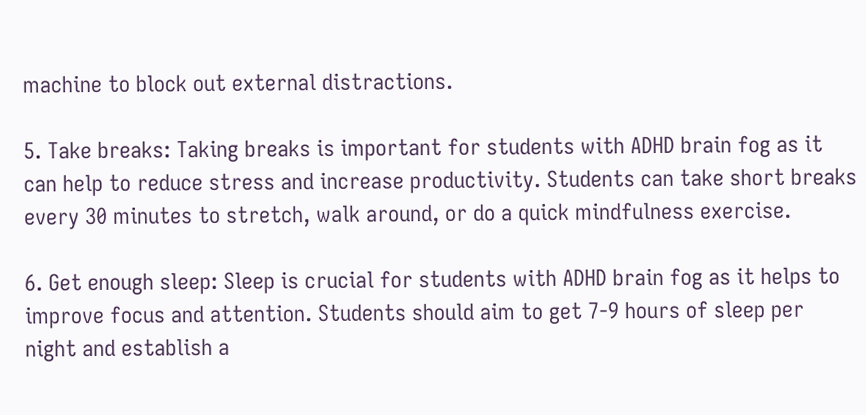machine to block out external distractions.

5. Take breaks: Taking breaks is important for students with ADHD brain fog as it can help to reduce stress and increase productivity. Students can take short breaks every 30 minutes to stretch, walk around, or do a quick mindfulness exercise.

6. Get enough sleep: Sleep is crucial for students with ADHD brain fog as it helps to improve focus and attention. Students should aim to get 7-9 hours of sleep per night and establish a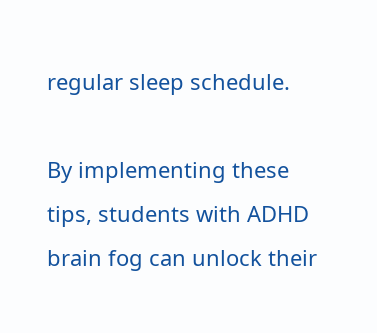regular sleep schedule.

By implementing these tips, students with ADHD brain fog can unlock their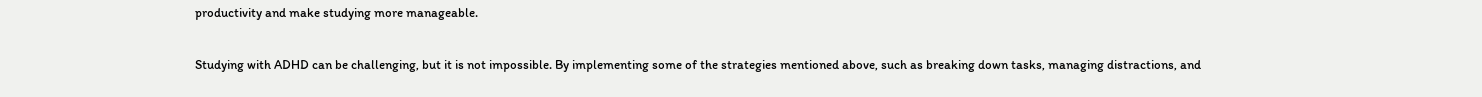productivity and make studying more manageable.

Studying with ADHD can be challenging, but it is not impossible. By implementing some of the strategies mentioned above, such as breaking down tasks, managing distractions, and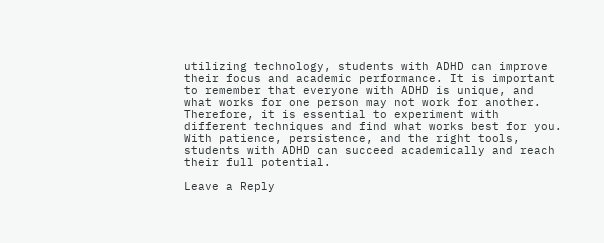utilizing technology, students with ADHD can improve their focus and academic performance. It is important to remember that everyone with ADHD is unique, and what works for one person may not work for another. Therefore, it is essential to experiment with different techniques and find what works best for you. With patience, persistence, and the right tools, students with ADHD can succeed academically and reach their full potential.

Leave a Reply